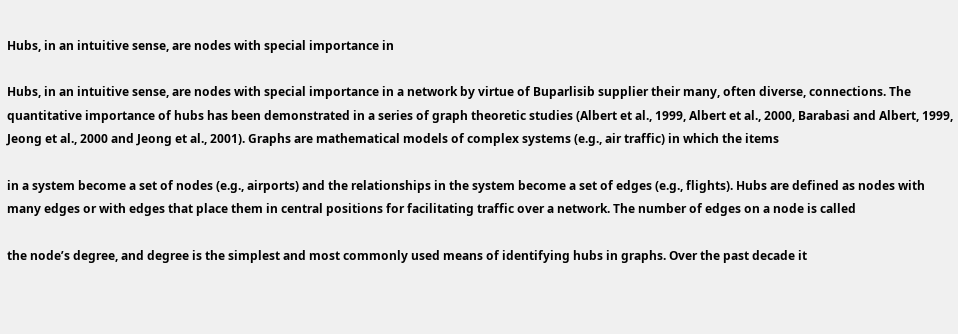Hubs, in an intuitive sense, are nodes with special importance in

Hubs, in an intuitive sense, are nodes with special importance in a network by virtue of Buparlisib supplier their many, often diverse, connections. The quantitative importance of hubs has been demonstrated in a series of graph theoretic studies (Albert et al., 1999, Albert et al., 2000, Barabasi and Albert, 1999, Jeong et al., 2000 and Jeong et al., 2001). Graphs are mathematical models of complex systems (e.g., air traffic) in which the items

in a system become a set of nodes (e.g., airports) and the relationships in the system become a set of edges (e.g., flights). Hubs are defined as nodes with many edges or with edges that place them in central positions for facilitating traffic over a network. The number of edges on a node is called

the node’s degree, and degree is the simplest and most commonly used means of identifying hubs in graphs. Over the past decade it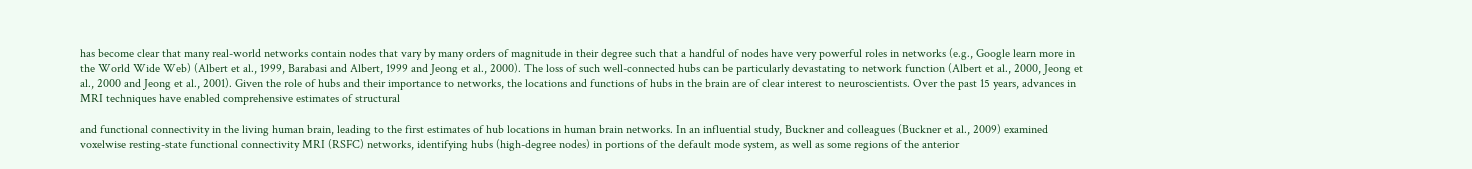has become clear that many real-world networks contain nodes that vary by many orders of magnitude in their degree such that a handful of nodes have very powerful roles in networks (e.g., Google learn more in the World Wide Web) (Albert et al., 1999, Barabasi and Albert, 1999 and Jeong et al., 2000). The loss of such well-connected hubs can be particularly devastating to network function (Albert et al., 2000, Jeong et al., 2000 and Jeong et al., 2001). Given the role of hubs and their importance to networks, the locations and functions of hubs in the brain are of clear interest to neuroscientists. Over the past 15 years, advances in MRI techniques have enabled comprehensive estimates of structural

and functional connectivity in the living human brain, leading to the first estimates of hub locations in human brain networks. In an influential study, Buckner and colleagues (Buckner et al., 2009) examined voxelwise resting-state functional connectivity MRI (RSFC) networks, identifying hubs (high-degree nodes) in portions of the default mode system, as well as some regions of the anterior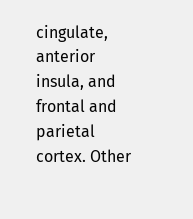cingulate, anterior insula, and frontal and parietal cortex. Other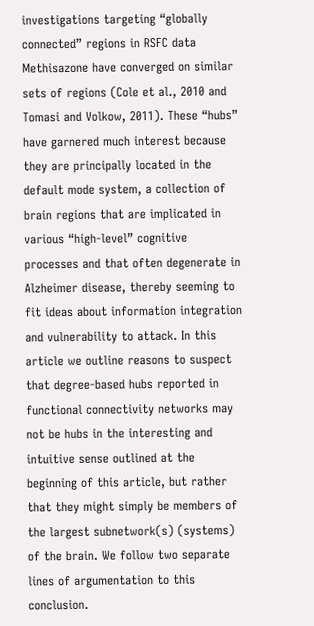investigations targeting “globally connected” regions in RSFC data Methisazone have converged on similar sets of regions (Cole et al., 2010 and Tomasi and Volkow, 2011). These “hubs” have garnered much interest because they are principally located in the default mode system, a collection of brain regions that are implicated in various “high-level” cognitive processes and that often degenerate in Alzheimer disease, thereby seeming to fit ideas about information integration and vulnerability to attack. In this article we outline reasons to suspect that degree-based hubs reported in functional connectivity networks may not be hubs in the interesting and intuitive sense outlined at the beginning of this article, but rather that they might simply be members of the largest subnetwork(s) (systems) of the brain. We follow two separate lines of argumentation to this conclusion.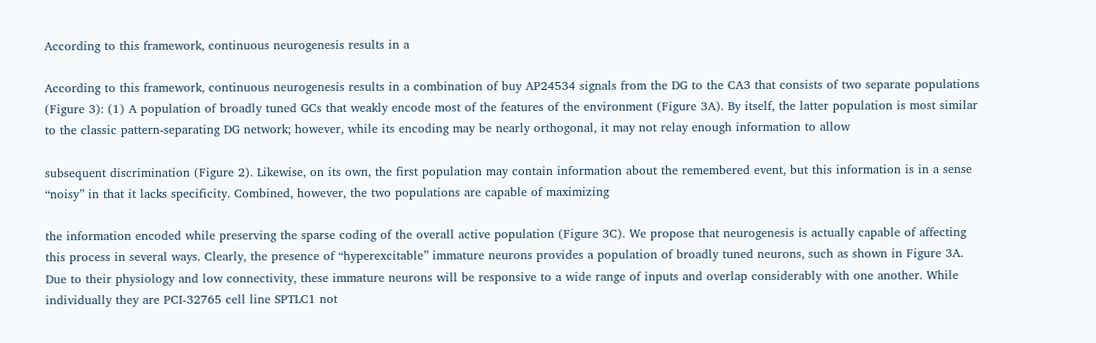According to this framework, continuous neurogenesis results in a

According to this framework, continuous neurogenesis results in a combination of buy AP24534 signals from the DG to the CA3 that consists of two separate populations (Figure 3): (1) A population of broadly tuned GCs that weakly encode most of the features of the environment (Figure 3A). By itself, the latter population is most similar to the classic pattern-separating DG network; however, while its encoding may be nearly orthogonal, it may not relay enough information to allow

subsequent discrimination (Figure 2). Likewise, on its own, the first population may contain information about the remembered event, but this information is in a sense “noisy” in that it lacks specificity. Combined, however, the two populations are capable of maximizing

the information encoded while preserving the sparse coding of the overall active population (Figure 3C). We propose that neurogenesis is actually capable of affecting this process in several ways. Clearly, the presence of “hyperexcitable” immature neurons provides a population of broadly tuned neurons, such as shown in Figure 3A. Due to their physiology and low connectivity, these immature neurons will be responsive to a wide range of inputs and overlap considerably with one another. While individually they are PCI-32765 cell line SPTLC1 not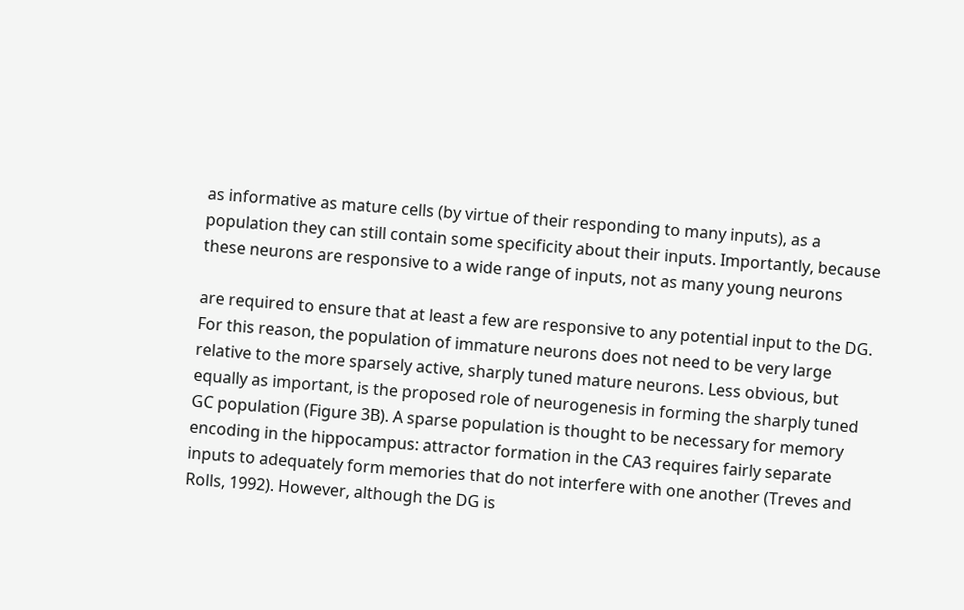as informative as mature cells (by virtue of their responding to many inputs), as a population they can still contain some specificity about their inputs. Importantly, because these neurons are responsive to a wide range of inputs, not as many young neurons

are required to ensure that at least a few are responsive to any potential input to the DG. For this reason, the population of immature neurons does not need to be very large relative to the more sparsely active, sharply tuned mature neurons. Less obvious, but equally as important, is the proposed role of neurogenesis in forming the sharply tuned GC population (Figure 3B). A sparse population is thought to be necessary for memory encoding in the hippocampus: attractor formation in the CA3 requires fairly separate inputs to adequately form memories that do not interfere with one another (Treves and Rolls, 1992). However, although the DG is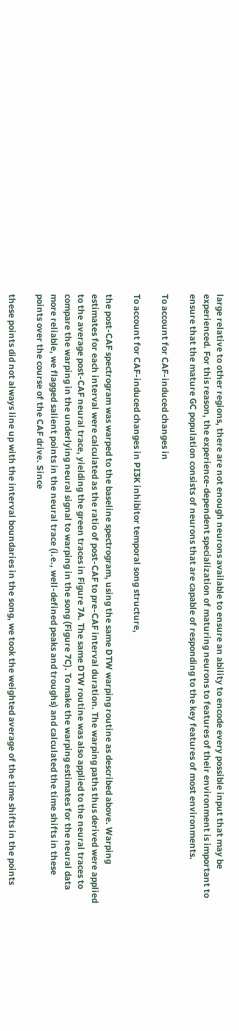large relative to other regions, there are not enough neurons available to ensure an ability to encode every possible input that may be experienced. For this reason, the experience-dependent specialization of maturing neurons to features of their environment is important to ensure that the mature GC population consists of neurons that are capable of responding to the key features of most environments.

To account for CAF-induced changes in

To account for CAF-induced changes in PI3K inhibitor temporal song structure,

the post-CAF spectrogram was warped to the baseline spectrogram, using the same DTW warping routine as described above. Warping estimates for each interval were calculated as the ratio of post-CAF to pre-CAF interval duration. The warping paths thus derived were applied to the average post-CAF neural trace, yielding the green traces in Figure 7A. The same DTW routine was also applied to the neural traces to compare the warping in the underlying neural signal to warping in the song (Figure 7C). To make the warping estimates for the neural data more reliable, we flagged salient points in the neural trace (i.e., well-defined peaks and troughs) and calculated the time shifts in these points over the course of the CAF drive. Since

these points did not always line up with the interval boundaries in the song, we took the weighted average of the time shifts in the points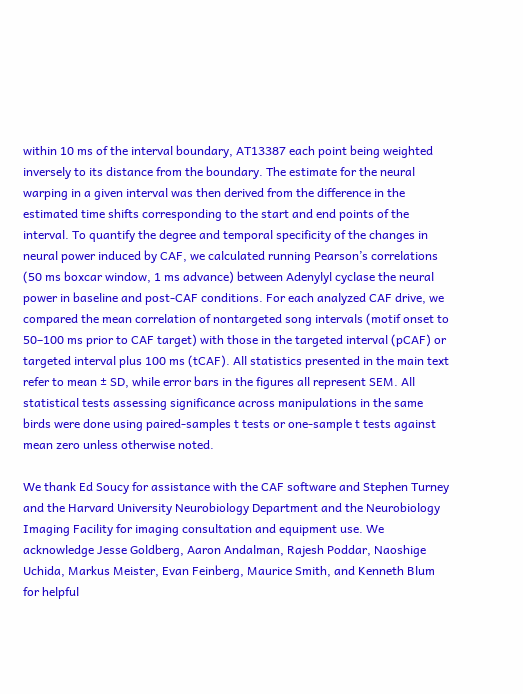within 10 ms of the interval boundary, AT13387 each point being weighted inversely to its distance from the boundary. The estimate for the neural warping in a given interval was then derived from the difference in the estimated time shifts corresponding to the start and end points of the interval. To quantify the degree and temporal specificity of the changes in neural power induced by CAF, we calculated running Pearson’s correlations (50 ms boxcar window, 1 ms advance) between Adenylyl cyclase the neural power in baseline and post-CAF conditions. For each analyzed CAF drive, we compared the mean correlation of nontargeted song intervals (motif onset to 50–100 ms prior to CAF target) with those in the targeted interval (pCAF) or targeted interval plus 100 ms (tCAF). All statistics presented in the main text refer to mean ± SD, while error bars in the figures all represent SEM. All statistical tests assessing significance across manipulations in the same birds were done using paired-samples t tests or one-sample t tests against mean zero unless otherwise noted.

We thank Ed Soucy for assistance with the CAF software and Stephen Turney and the Harvard University Neurobiology Department and the Neurobiology Imaging Facility for imaging consultation and equipment use. We acknowledge Jesse Goldberg, Aaron Andalman, Rajesh Poddar, Naoshige Uchida, Markus Meister, Evan Feinberg, Maurice Smith, and Kenneth Blum for helpful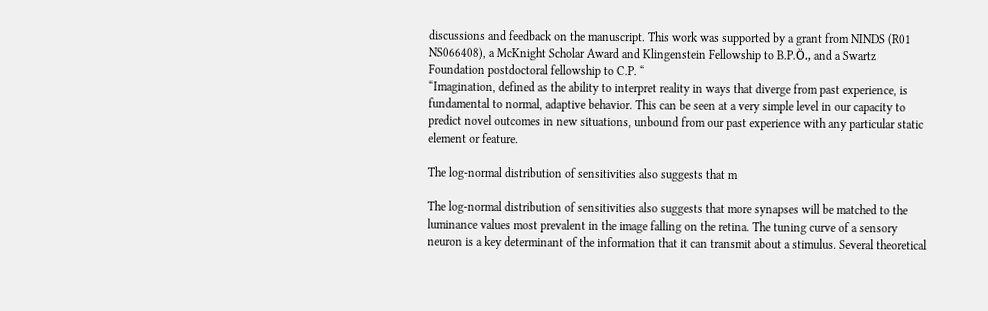discussions and feedback on the manuscript. This work was supported by a grant from NINDS (R01 NS066408), a McKnight Scholar Award and Klingenstein Fellowship to B.P.Ö., and a Swartz Foundation postdoctoral fellowship to C.P. “
“Imagination, defined as the ability to interpret reality in ways that diverge from past experience, is fundamental to normal, adaptive behavior. This can be seen at a very simple level in our capacity to predict novel outcomes in new situations, unbound from our past experience with any particular static element or feature.

The log-normal distribution of sensitivities also suggests that m

The log-normal distribution of sensitivities also suggests that more synapses will be matched to the luminance values most prevalent in the image falling on the retina. The tuning curve of a sensory neuron is a key determinant of the information that it can transmit about a stimulus. Several theoretical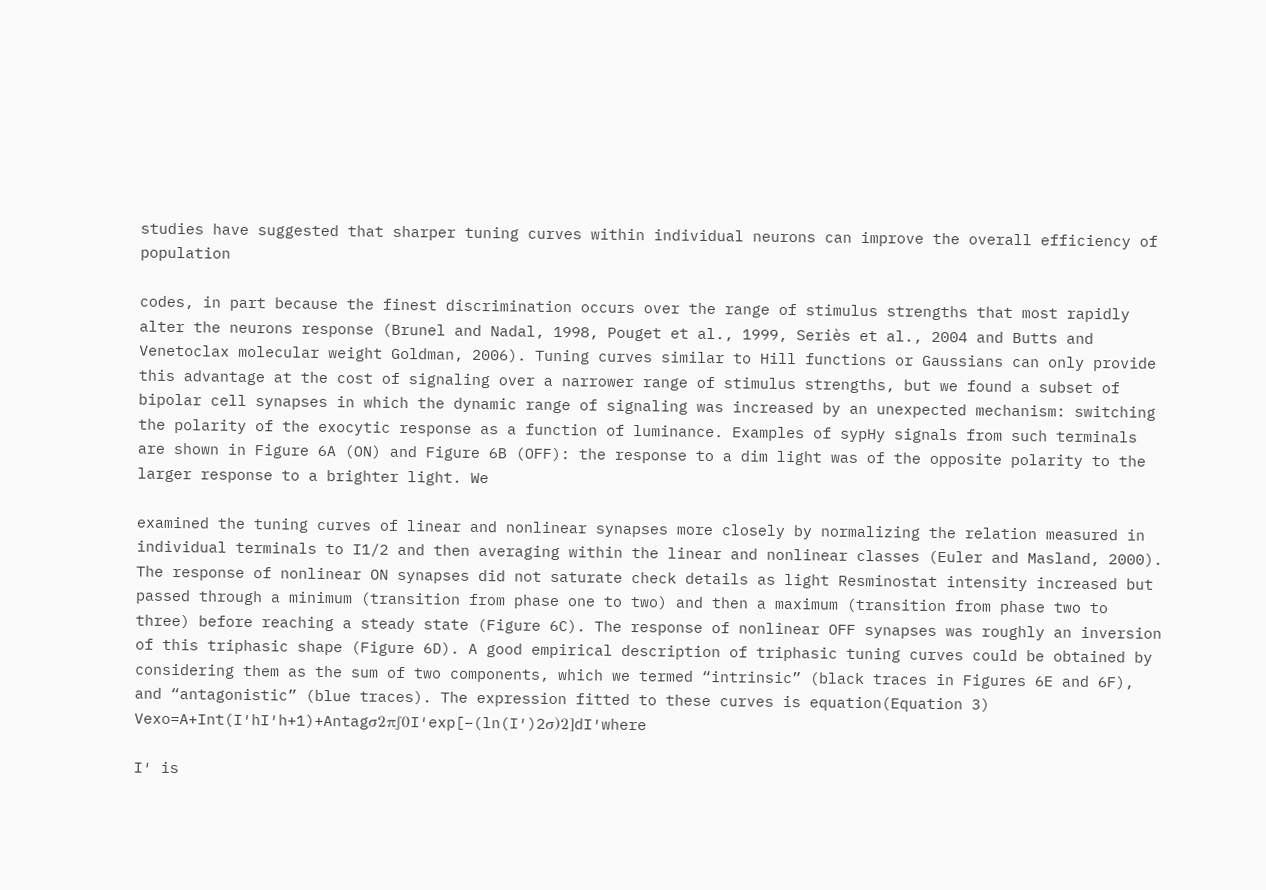studies have suggested that sharper tuning curves within individual neurons can improve the overall efficiency of population

codes, in part because the finest discrimination occurs over the range of stimulus strengths that most rapidly alter the neurons response (Brunel and Nadal, 1998, Pouget et al., 1999, Seriès et al., 2004 and Butts and Venetoclax molecular weight Goldman, 2006). Tuning curves similar to Hill functions or Gaussians can only provide this advantage at the cost of signaling over a narrower range of stimulus strengths, but we found a subset of bipolar cell synapses in which the dynamic range of signaling was increased by an unexpected mechanism: switching the polarity of the exocytic response as a function of luminance. Examples of sypHy signals from such terminals are shown in Figure 6A (ON) and Figure 6B (OFF): the response to a dim light was of the opposite polarity to the larger response to a brighter light. We

examined the tuning curves of linear and nonlinear synapses more closely by normalizing the relation measured in individual terminals to I1/2 and then averaging within the linear and nonlinear classes (Euler and Masland, 2000). The response of nonlinear ON synapses did not saturate check details as light Resminostat intensity increased but passed through a minimum (transition from phase one to two) and then a maximum (transition from phase two to three) before reaching a steady state (Figure 6C). The response of nonlinear OFF synapses was roughly an inversion of this triphasic shape (Figure 6D). A good empirical description of triphasic tuning curves could be obtained by considering them as the sum of two components, which we termed “intrinsic” (black traces in Figures 6E and 6F), and “antagonistic” (blue traces). The expression fitted to these curves is equation(Equation 3) Vexo=A+Int(I′hI′h+1)+Antagσ2π∫0I′exp[−(ln(I′)2σ)2]dI′where

I′ is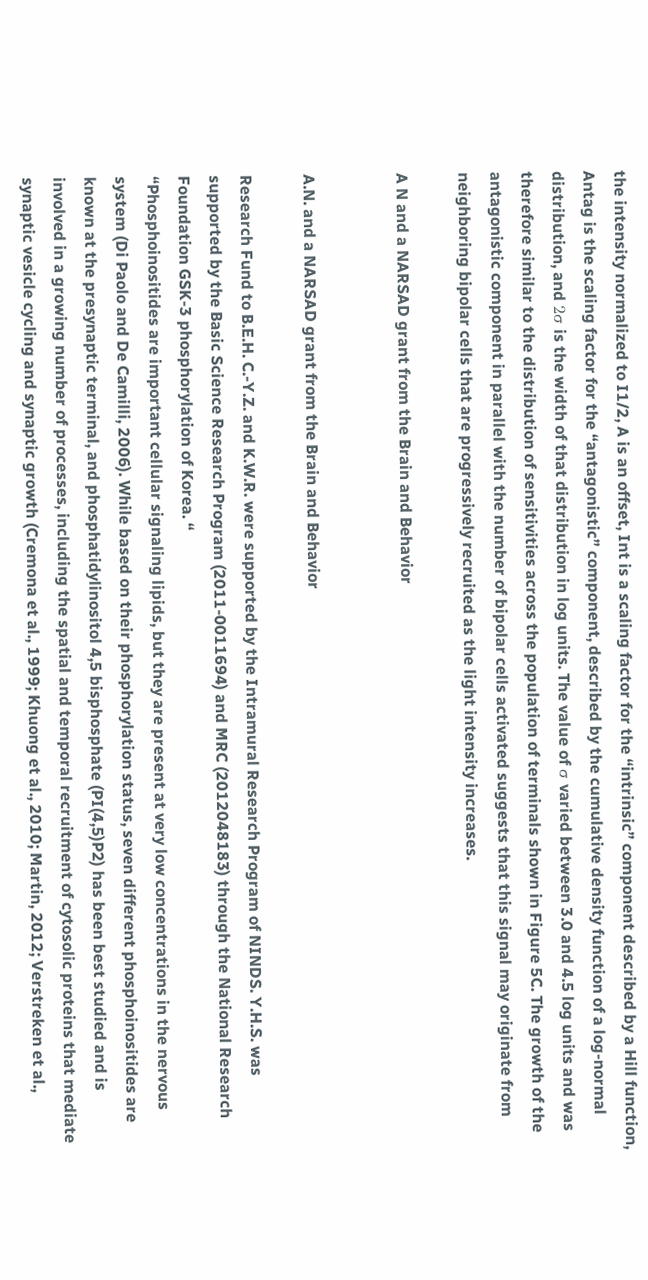the intensity normalized to I1/2, A is an offset, Int is a scaling factor for the “intrinsic” component described by a Hill function, Antag is the scaling factor for the “antagonistic” component, described by the cumulative density function of a log-normal distribution, and 2σ is the width of that distribution in log units. The value of σ varied between 3.0 and 4.5 log units and was therefore similar to the distribution of sensitivities across the population of terminals shown in Figure 5C. The growth of the antagonistic component in parallel with the number of bipolar cells activated suggests that this signal may originate from neighboring bipolar cells that are progressively recruited as the light intensity increases.

A N and a NARSAD grant from the Brain and Behavior


A.N. and a NARSAD grant from the Brain and Behavior

Research Fund to B.E.H. C.-Y.Z. and K.W.R. were supported by the Intramural Research Program of NINDS. Y.H.S. was supported by the Basic Science Research Program (2011-0011694) and MRC (2012048183) through the National Research Foundation GSK-3 phosphorylation of Korea. “
“Phosphoinositides are important cellular signaling lipids, but they are present at very low concentrations in the nervous system (Di Paolo and De Camilli, 2006). While based on their phosphorylation status, seven different phosphoinositides are known at the presynaptic terminal, and phosphatidylinositol 4,5 bisphosphate (PI(4,5)P2) has been best studied and is involved in a growing number of processes, including the spatial and temporal recruitment of cytosolic proteins that mediate synaptic vesicle cycling and synaptic growth (Cremona et al., 1999; Khuong et al., 2010; Martin, 2012; Verstreken et al.,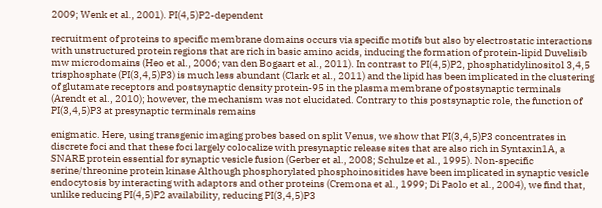2009; Wenk et al., 2001). PI(4,5)P2-dependent

recruitment of proteins to specific membrane domains occurs via specific motifs but also by electrostatic interactions with unstructured protein regions that are rich in basic amino acids, inducing the formation of protein-lipid Duvelisib mw microdomains (Heo et al., 2006; van den Bogaart et al., 2011). In contrast to PI(4,5)P2, phosphatidylinositol 3,4,5 trisphosphate (PI(3,4,5)P3) is much less abundant (Clark et al., 2011) and the lipid has been implicated in the clustering of glutamate receptors and postsynaptic density protein-95 in the plasma membrane of postsynaptic terminals (Arendt et al., 2010); however, the mechanism was not elucidated. Contrary to this postsynaptic role, the function of PI(3,4,5)P3 at presynaptic terminals remains

enigmatic. Here, using transgenic imaging probes based on split Venus, we show that PI(3,4,5)P3 concentrates in discrete foci and that these foci largely colocalize with presynaptic release sites that are also rich in Syntaxin1A, a SNARE protein essential for synaptic vesicle fusion (Gerber et al., 2008; Schulze et al., 1995). Non-specific serine/threonine protein kinase Although phosphorylated phosphoinositides have been implicated in synaptic vesicle endocytosis by interacting with adaptors and other proteins (Cremona et al., 1999; Di Paolo et al., 2004), we find that, unlike reducing PI(4,5)P2 availability, reducing PI(3,4,5)P3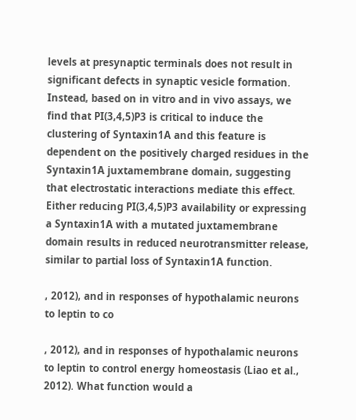levels at presynaptic terminals does not result in significant defects in synaptic vesicle formation. Instead, based on in vitro and in vivo assays, we find that PI(3,4,5)P3 is critical to induce the clustering of Syntaxin1A and this feature is dependent on the positively charged residues in the Syntaxin1A juxtamembrane domain, suggesting that electrostatic interactions mediate this effect. Either reducing PI(3,4,5)P3 availability or expressing a Syntaxin1A with a mutated juxtamembrane domain results in reduced neurotransmitter release, similar to partial loss of Syntaxin1A function.

, 2012), and in responses of hypothalamic neurons to leptin to co

, 2012), and in responses of hypothalamic neurons to leptin to control energy homeostasis (Liao et al., 2012). What function would a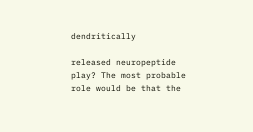dendritically

released neuropeptide play? The most probable role would be that the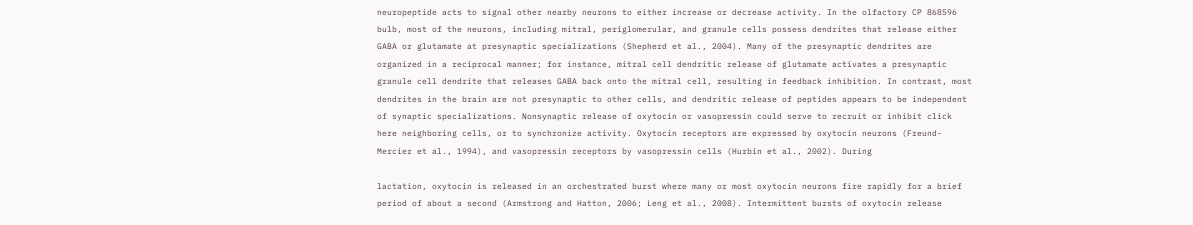neuropeptide acts to signal other nearby neurons to either increase or decrease activity. In the olfactory CP 868596 bulb, most of the neurons, including mitral, periglomerular, and granule cells possess dendrites that release either GABA or glutamate at presynaptic specializations (Shepherd et al., 2004). Many of the presynaptic dendrites are organized in a reciprocal manner; for instance, mitral cell dendritic release of glutamate activates a presynaptic granule cell dendrite that releases GABA back onto the mitral cell, resulting in feedback inhibition. In contrast, most dendrites in the brain are not presynaptic to other cells, and dendritic release of peptides appears to be independent of synaptic specializations. Nonsynaptic release of oxytocin or vasopressin could serve to recruit or inhibit click here neighboring cells, or to synchronize activity. Oxytocin receptors are expressed by oxytocin neurons (Freund-Mercier et al., 1994), and vasopressin receptors by vasopressin cells (Hurbin et al., 2002). During

lactation, oxytocin is released in an orchestrated burst where many or most oxytocin neurons fire rapidly for a brief period of about a second (Armstrong and Hatton, 2006; Leng et al., 2008). Intermittent bursts of oxytocin release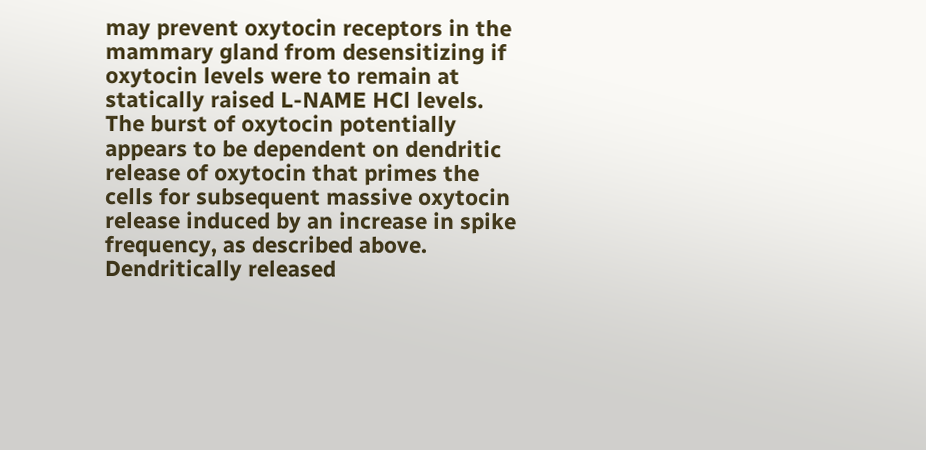may prevent oxytocin receptors in the mammary gland from desensitizing if oxytocin levels were to remain at statically raised L-NAME HCl levels. The burst of oxytocin potentially appears to be dependent on dendritic release of oxytocin that primes the cells for subsequent massive oxytocin release induced by an increase in spike frequency, as described above. Dendritically released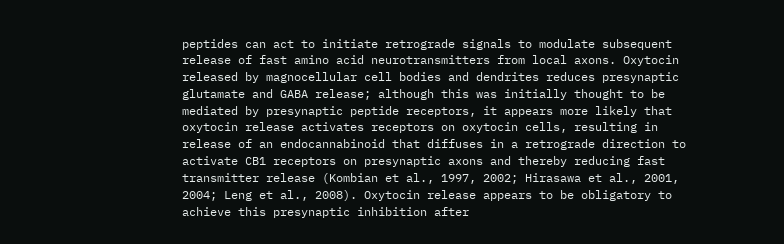peptides can act to initiate retrograde signals to modulate subsequent release of fast amino acid neurotransmitters from local axons. Oxytocin released by magnocellular cell bodies and dendrites reduces presynaptic glutamate and GABA release; although this was initially thought to be mediated by presynaptic peptide receptors, it appears more likely that oxytocin release activates receptors on oxytocin cells, resulting in release of an endocannabinoid that diffuses in a retrograde direction to activate CB1 receptors on presynaptic axons and thereby reducing fast transmitter release (Kombian et al., 1997, 2002; Hirasawa et al., 2001, 2004; Leng et al., 2008). Oxytocin release appears to be obligatory to achieve this presynaptic inhibition after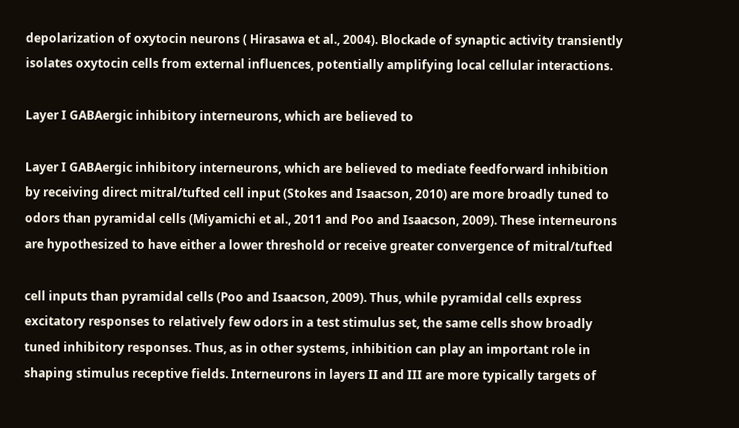depolarization of oxytocin neurons ( Hirasawa et al., 2004). Blockade of synaptic activity transiently isolates oxytocin cells from external influences, potentially amplifying local cellular interactions.

Layer I GABAergic inhibitory interneurons, which are believed to

Layer I GABAergic inhibitory interneurons, which are believed to mediate feedforward inhibition by receiving direct mitral/tufted cell input (Stokes and Isaacson, 2010) are more broadly tuned to odors than pyramidal cells (Miyamichi et al., 2011 and Poo and Isaacson, 2009). These interneurons are hypothesized to have either a lower threshold or receive greater convergence of mitral/tufted

cell inputs than pyramidal cells (Poo and Isaacson, 2009). Thus, while pyramidal cells express excitatory responses to relatively few odors in a test stimulus set, the same cells show broadly tuned inhibitory responses. Thus, as in other systems, inhibition can play an important role in shaping stimulus receptive fields. Interneurons in layers II and III are more typically targets of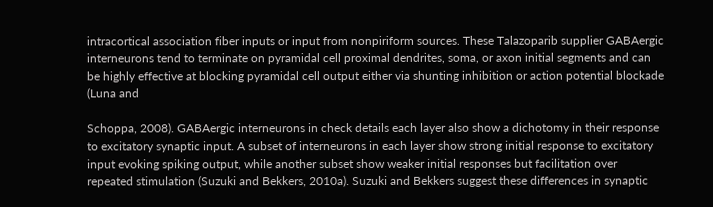intracortical association fiber inputs or input from nonpiriform sources. These Talazoparib supplier GABAergic interneurons tend to terminate on pyramidal cell proximal dendrites, soma, or axon initial segments and can be highly effective at blocking pyramidal cell output either via shunting inhibition or action potential blockade (Luna and

Schoppa, 2008). GABAergic interneurons in check details each layer also show a dichotomy in their response to excitatory synaptic input. A subset of interneurons in each layer show strong initial response to excitatory input evoking spiking output, while another subset show weaker initial responses but facilitation over repeated stimulation (Suzuki and Bekkers, 2010a). Suzuki and Bekkers suggest these differences in synaptic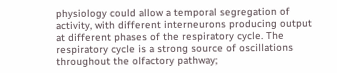physiology could allow a temporal segregation of activity, with different interneurons producing output at different phases of the respiratory cycle. The respiratory cycle is a strong source of oscillations throughout the olfactory pathway;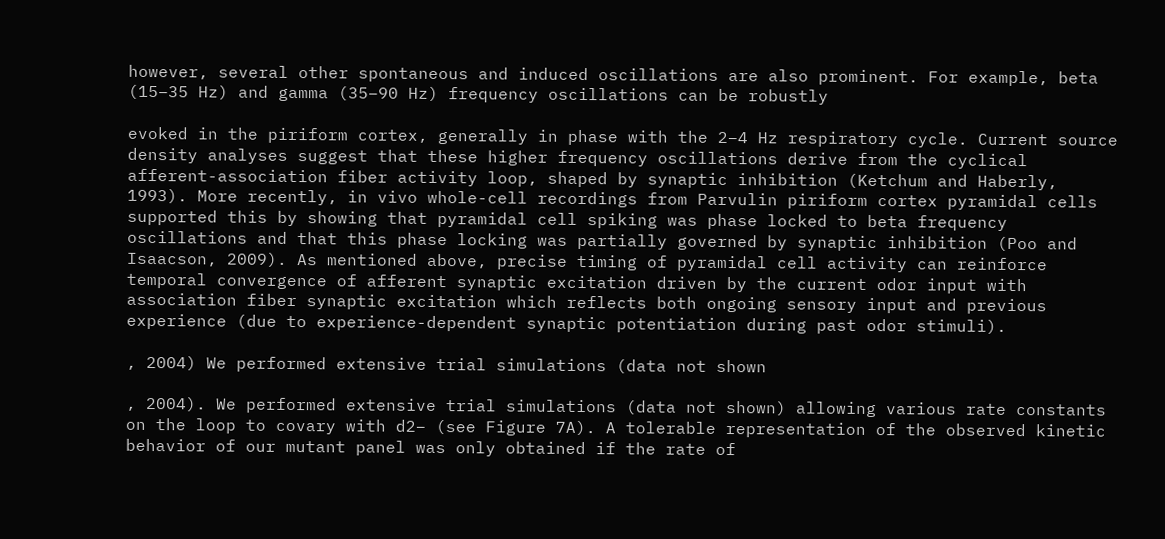however, several other spontaneous and induced oscillations are also prominent. For example, beta (15–35 Hz) and gamma (35–90 Hz) frequency oscillations can be robustly

evoked in the piriform cortex, generally in phase with the 2–4 Hz respiratory cycle. Current source density analyses suggest that these higher frequency oscillations derive from the cyclical afferent-association fiber activity loop, shaped by synaptic inhibition (Ketchum and Haberly, 1993). More recently, in vivo whole-cell recordings from Parvulin piriform cortex pyramidal cells supported this by showing that pyramidal cell spiking was phase locked to beta frequency oscillations and that this phase locking was partially governed by synaptic inhibition (Poo and Isaacson, 2009). As mentioned above, precise timing of pyramidal cell activity can reinforce temporal convergence of afferent synaptic excitation driven by the current odor input with association fiber synaptic excitation which reflects both ongoing sensory input and previous experience (due to experience-dependent synaptic potentiation during past odor stimuli).

, 2004) We performed extensive trial simulations (data not shown

, 2004). We performed extensive trial simulations (data not shown) allowing various rate constants on the loop to covary with d2– (see Figure 7A). A tolerable representation of the observed kinetic behavior of our mutant panel was only obtained if the rate of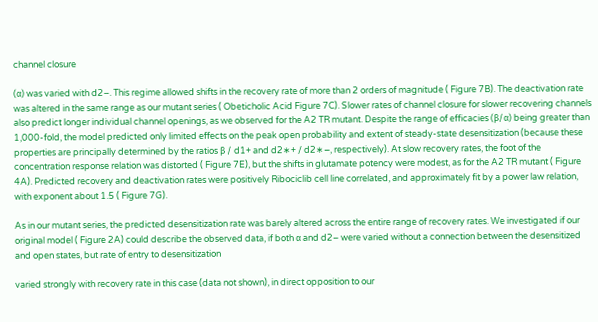channel closure

(α) was varied with d2–. This regime allowed shifts in the recovery rate of more than 2 orders of magnitude ( Figure 7B). The deactivation rate was altered in the same range as our mutant series ( Obeticholic Acid Figure 7C). Slower rates of channel closure for slower recovering channels also predict longer individual channel openings, as we observed for the A2 TR mutant. Despite the range of efficacies (β/α) being greater than 1,000-fold, the model predicted only limited effects on the peak open probability and extent of steady-state desensitization (because these properties are principally determined by the ratios β / d1+ and d2∗+ / d2∗−, respectively). At slow recovery rates, the foot of the concentration response relation was distorted ( Figure 7E), but the shifts in glutamate potency were modest, as for the A2 TR mutant ( Figure 4A). Predicted recovery and deactivation rates were positively Ribociclib cell line correlated, and approximately fit by a power law relation, with exponent about 1.5 ( Figure 7G).

As in our mutant series, the predicted desensitization rate was barely altered across the entire range of recovery rates. We investigated if our original model ( Figure 2A) could describe the observed data, if both α and d2– were varied without a connection between the desensitized and open states, but rate of entry to desensitization

varied strongly with recovery rate in this case (data not shown), in direct opposition to our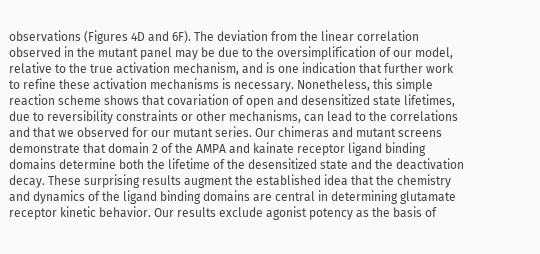observations (Figures 4D and 6F). The deviation from the linear correlation observed in the mutant panel may be due to the oversimplification of our model, relative to the true activation mechanism, and is one indication that further work to refine these activation mechanisms is necessary. Nonetheless, this simple reaction scheme shows that covariation of open and desensitized state lifetimes, due to reversibility constraints or other mechanisms, can lead to the correlations and that we observed for our mutant series. Our chimeras and mutant screens demonstrate that domain 2 of the AMPA and kainate receptor ligand binding domains determine both the lifetime of the desensitized state and the deactivation decay. These surprising results augment the established idea that the chemistry and dynamics of the ligand binding domains are central in determining glutamate receptor kinetic behavior. Our results exclude agonist potency as the basis of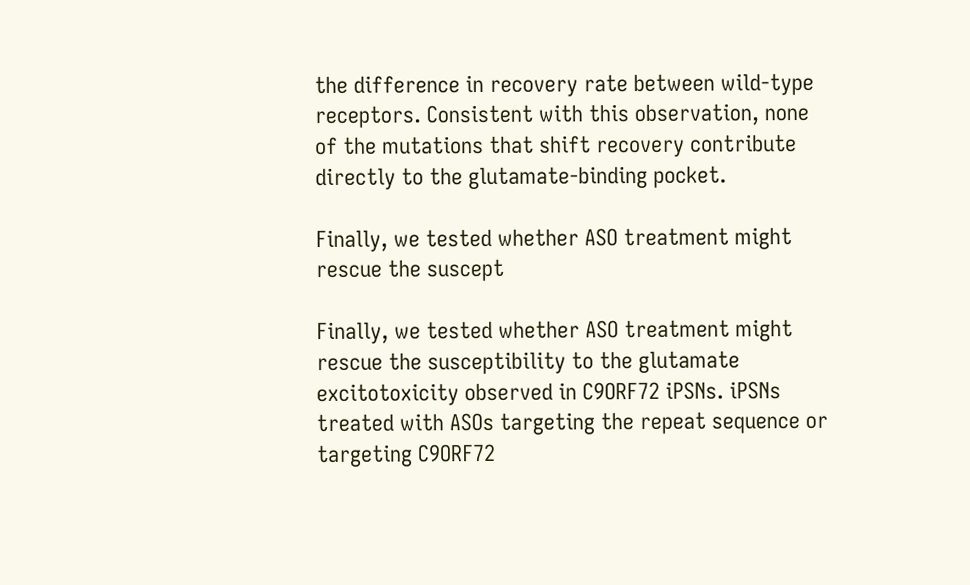the difference in recovery rate between wild-type receptors. Consistent with this observation, none of the mutations that shift recovery contribute directly to the glutamate-binding pocket.

Finally, we tested whether ASO treatment might rescue the suscept

Finally, we tested whether ASO treatment might rescue the susceptibility to the glutamate excitotoxicity observed in C9ORF72 iPSNs. iPSNs treated with ASOs targeting the repeat sequence or targeting C9ORF72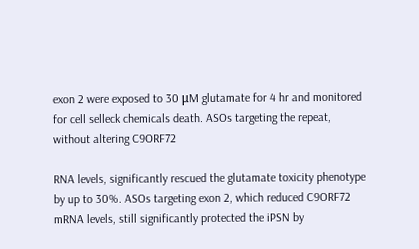exon 2 were exposed to 30 μM glutamate for 4 hr and monitored for cell selleck chemicals death. ASOs targeting the repeat, without altering C9ORF72

RNA levels, significantly rescued the glutamate toxicity phenotype by up to 30%. ASOs targeting exon 2, which reduced C9ORF72 mRNA levels, still significantly protected the iPSN by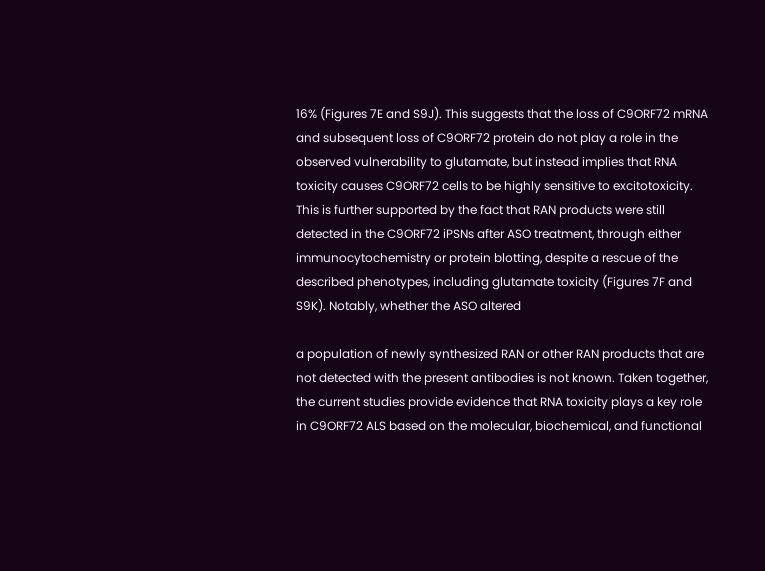16% (Figures 7E and S9J). This suggests that the loss of C9ORF72 mRNA and subsequent loss of C9ORF72 protein do not play a role in the observed vulnerability to glutamate, but instead implies that RNA toxicity causes C9ORF72 cells to be highly sensitive to excitotoxicity. This is further supported by the fact that RAN products were still detected in the C9ORF72 iPSNs after ASO treatment, through either immunocytochemistry or protein blotting, despite a rescue of the described phenotypes, including glutamate toxicity (Figures 7F and S9K). Notably, whether the ASO altered

a population of newly synthesized RAN or other RAN products that are not detected with the present antibodies is not known. Taken together, the current studies provide evidence that RNA toxicity plays a key role in C9ORF72 ALS based on the molecular, biochemical, and functional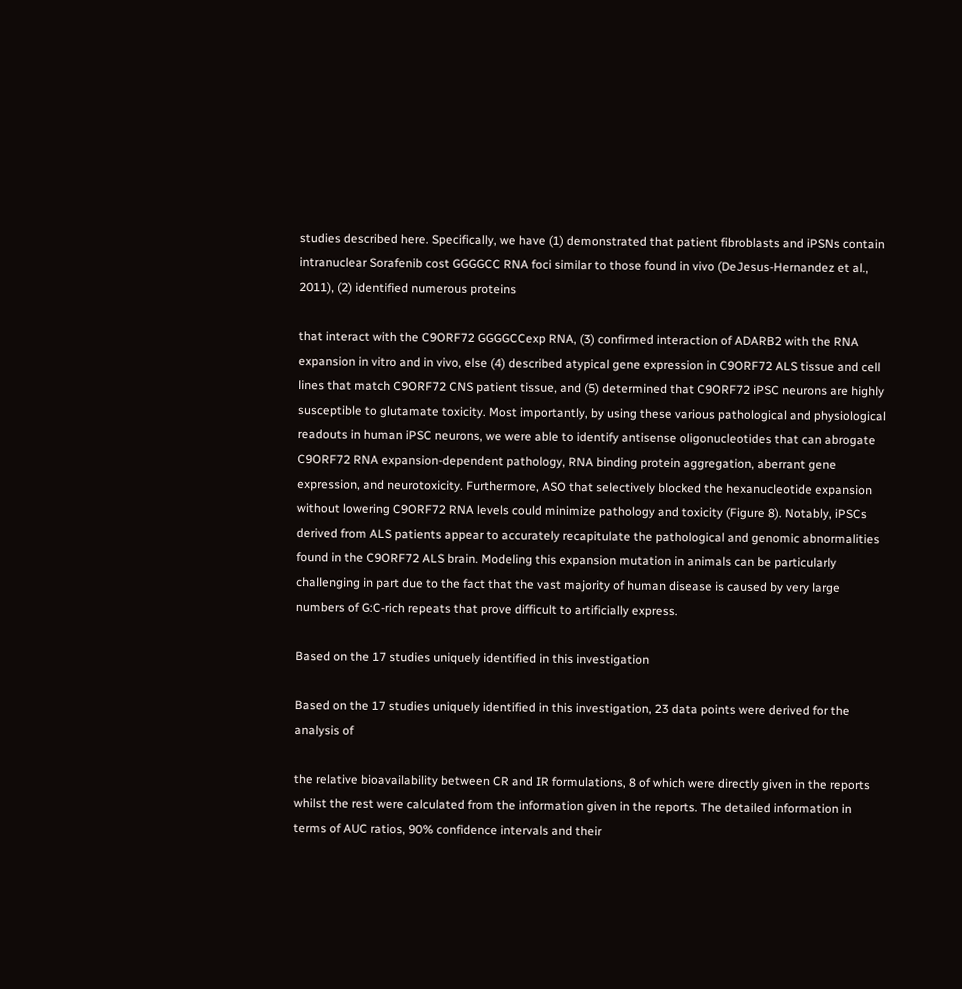studies described here. Specifically, we have (1) demonstrated that patient fibroblasts and iPSNs contain intranuclear Sorafenib cost GGGGCC RNA foci similar to those found in vivo (DeJesus-Hernandez et al., 2011), (2) identified numerous proteins

that interact with the C9ORF72 GGGGCCexp RNA, (3) confirmed interaction of ADARB2 with the RNA expansion in vitro and in vivo, else (4) described atypical gene expression in C9ORF72 ALS tissue and cell lines that match C9ORF72 CNS patient tissue, and (5) determined that C9ORF72 iPSC neurons are highly susceptible to glutamate toxicity. Most importantly, by using these various pathological and physiological readouts in human iPSC neurons, we were able to identify antisense oligonucleotides that can abrogate C9ORF72 RNA expansion-dependent pathology, RNA binding protein aggregation, aberrant gene expression, and neurotoxicity. Furthermore, ASO that selectively blocked the hexanucleotide expansion without lowering C9ORF72 RNA levels could minimize pathology and toxicity (Figure 8). Notably, iPSCs derived from ALS patients appear to accurately recapitulate the pathological and genomic abnormalities found in the C9ORF72 ALS brain. Modeling this expansion mutation in animals can be particularly challenging in part due to the fact that the vast majority of human disease is caused by very large numbers of G:C-rich repeats that prove difficult to artificially express.

Based on the 17 studies uniquely identified in this investigation

Based on the 17 studies uniquely identified in this investigation, 23 data points were derived for the analysis of

the relative bioavailability between CR and IR formulations, 8 of which were directly given in the reports whilst the rest were calculated from the information given in the reports. The detailed information in terms of AUC ratios, 90% confidence intervals and their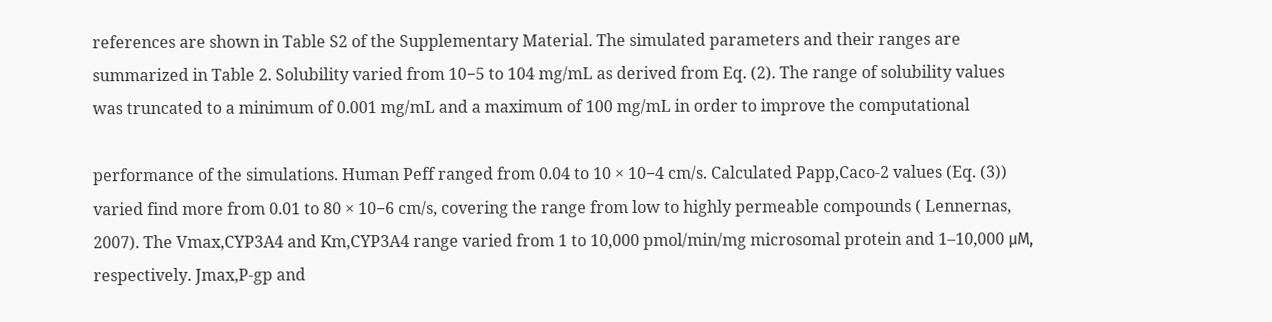references are shown in Table S2 of the Supplementary Material. The simulated parameters and their ranges are summarized in Table 2. Solubility varied from 10−5 to 104 mg/mL as derived from Eq. (2). The range of solubility values was truncated to a minimum of 0.001 mg/mL and a maximum of 100 mg/mL in order to improve the computational

performance of the simulations. Human Peff ranged from 0.04 to 10 × 10−4 cm/s. Calculated Papp,Caco-2 values (Eq. (3)) varied find more from 0.01 to 80 × 10−6 cm/s, covering the range from low to highly permeable compounds ( Lennernas, 2007). The Vmax,CYP3A4 and Km,CYP3A4 range varied from 1 to 10,000 pmol/min/mg microsomal protein and 1–10,000 μM, respectively. Jmax,P-gp and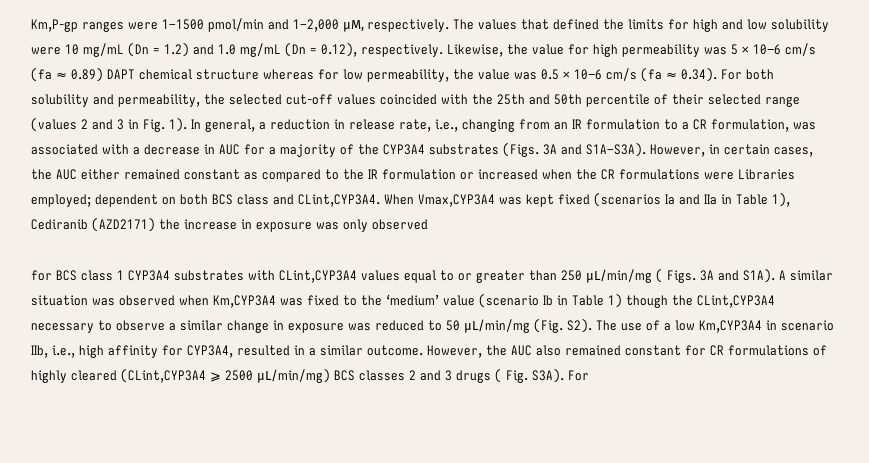Km,P-gp ranges were 1–1500 pmol/min and 1–2,000 μM, respectively. The values that defined the limits for high and low solubility were 10 mg/mL (Dn = 1.2) and 1.0 mg/mL (Dn = 0.12), respectively. Likewise, the value for high permeability was 5 × 10−6 cm/s (fa ≈ 0.89) DAPT chemical structure whereas for low permeability, the value was 0.5 × 10−6 cm/s (fa ≈ 0.34). For both solubility and permeability, the selected cut-off values coincided with the 25th and 50th percentile of their selected range (values 2 and 3 in Fig. 1). In general, a reduction in release rate, i.e., changing from an IR formulation to a CR formulation, was associated with a decrease in AUC for a majority of the CYP3A4 substrates (Figs. 3A and S1A–S3A). However, in certain cases, the AUC either remained constant as compared to the IR formulation or increased when the CR formulations were Libraries employed; dependent on both BCS class and CLint,CYP3A4. When Vmax,CYP3A4 was kept fixed (scenarios Ia and IIa in Table 1), Cediranib (AZD2171) the increase in exposure was only observed

for BCS class 1 CYP3A4 substrates with CLint,CYP3A4 values equal to or greater than 250 μL/min/mg ( Figs. 3A and S1A). A similar situation was observed when Km,CYP3A4 was fixed to the ‘medium’ value (scenario Ib in Table 1) though the CLint,CYP3A4 necessary to observe a similar change in exposure was reduced to 50 μL/min/mg (Fig. S2). The use of a low Km,CYP3A4 in scenario IIb, i.e., high affinity for CYP3A4, resulted in a similar outcome. However, the AUC also remained constant for CR formulations of highly cleared (CLint,CYP3A4 ⩾ 2500 μL/min/mg) BCS classes 2 and 3 drugs ( Fig. S3A). For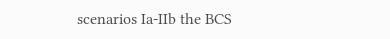scenarios Ia-IIb the BCS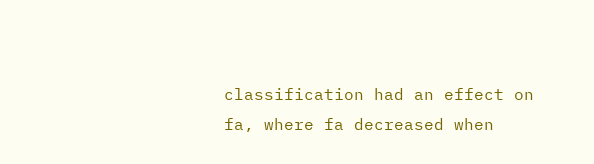classification had an effect on fa, where fa decreased when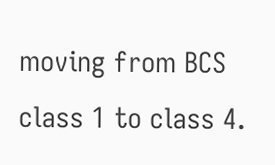moving from BCS class 1 to class 4.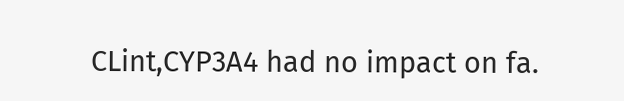CLint,CYP3A4 had no impact on fa.